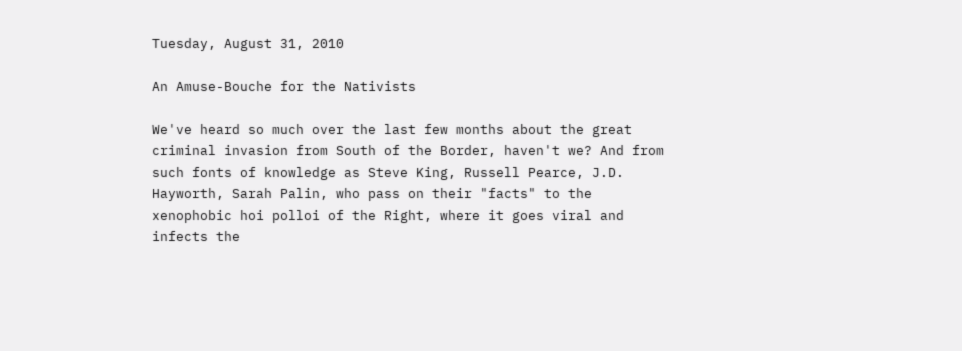Tuesday, August 31, 2010

An Amuse-Bouche for the Nativists

We've heard so much over the last few months about the great criminal invasion from South of the Border, haven't we? And from such fonts of knowledge as Steve King, Russell Pearce, J.D. Hayworth, Sarah Palin, who pass on their "facts" to the xenophobic hoi polloi of the Right, where it goes viral and infects the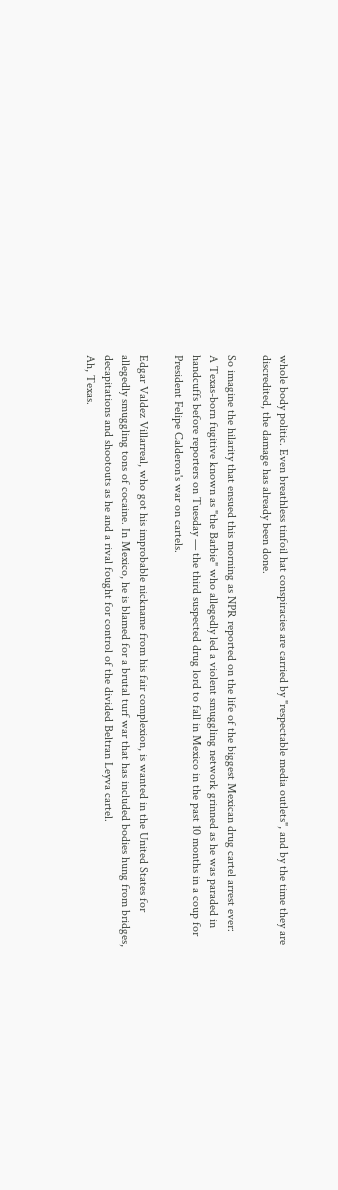whole body politic. Even breathless tinfoil hat conspiracies are carried by "respectable media outlets", and by the time they are discredited, the damage has already been done.

So imagine the hilarity that ensued this morning as NPR reported on the life of the biggest Mexican drug cartel arrest ever:
A Texas-born fugitive known as "the Barbie" who allegedly led a violent smuggling network grinned as he was paraded in handcuffs before reporters on Tuesday — the third suspected drug lord to fall in Mexico in the past 10 months in a coup for President Felipe Calderon's war on cartels.

Edgar Valdez Villarreal, who got his improbable nickname from his fair complexion, is wanted in the United States for allegedly smuggling tons of cocaine. In Mexico, he is blamed for a brutal turf war that has included bodies hung from bridges, decapitations and shootouts as he and a rival fought for control of the divided Beltran Leyva cartel.
Ah, Texas.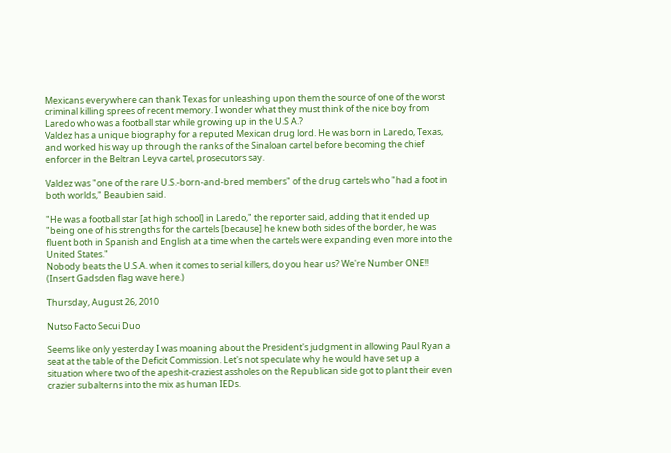Mexicans everywhere can thank Texas for unleashing upon them the source of one of the worst criminal killing sprees of recent memory. I wonder what they must think of the nice boy from Laredo who was a football star while growing up in the U.S A.?
Valdez has a unique biography for a reputed Mexican drug lord. He was born in Laredo, Texas, and worked his way up through the ranks of the Sinaloan cartel before becoming the chief enforcer in the Beltran Leyva cartel, prosecutors say.

Valdez was "one of the rare U.S.-born-and-bred members" of the drug cartels who "had a foot in both worlds," Beaubien said.

"He was a football star [at high school] in Laredo," the reporter said, adding that it ended up "being one of his strengths for the cartels [because] he knew both sides of the border, he was fluent both in Spanish and English at a time when the cartels were expanding even more into the United States."
Nobody beats the U.S.A. when it comes to serial killers, do you hear us? We're Number ONE!! (Insert Gadsden flag wave here.)

Thursday, August 26, 2010

Nutso Facto Secui Duo

Seems like only yesterday I was moaning about the President's judgment in allowing Paul Ryan a seat at the table of the Deficit Commission. Let's not speculate why he would have set up a situation where two of the apeshit-craziest assholes on the Republican side got to plant their even crazier subalterns into the mix as human IEDs.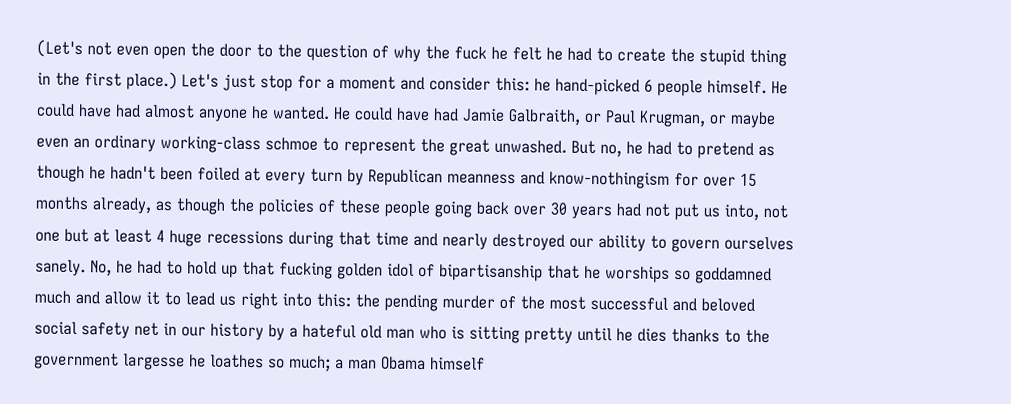(Let's not even open the door to the question of why the fuck he felt he had to create the stupid thing in the first place.) Let's just stop for a moment and consider this: he hand-picked 6 people himself. He could have had almost anyone he wanted. He could have had Jamie Galbraith, or Paul Krugman, or maybe even an ordinary working-class schmoe to represent the great unwashed. But no, he had to pretend as though he hadn't been foiled at every turn by Republican meanness and know-nothingism for over 15 months already, as though the policies of these people going back over 30 years had not put us into, not one but at least 4 huge recessions during that time and nearly destroyed our ability to govern ourselves sanely. No, he had to hold up that fucking golden idol of bipartisanship that he worships so goddamned much and allow it to lead us right into this: the pending murder of the most successful and beloved social safety net in our history by a hateful old man who is sitting pretty until he dies thanks to the government largesse he loathes so much; a man Obama himself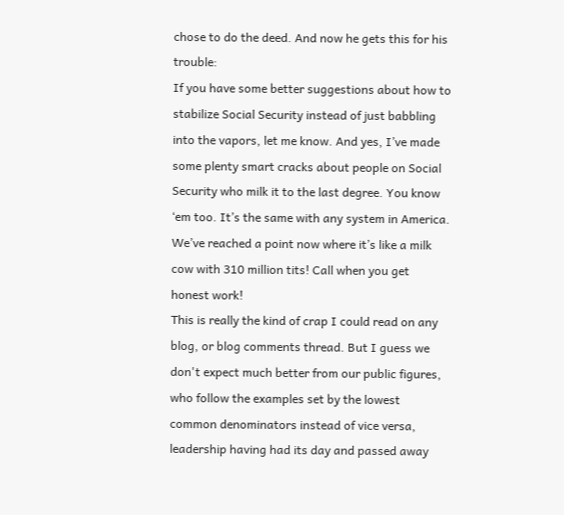chose to do the deed. And now he gets this for his trouble:
If you have some better suggestions about how to stabilize Social Security instead of just babbling into the vapors, let me know. And yes, I’ve made some plenty smart cracks about people on Social Security who milk it to the last degree. You know ‘em too. It’s the same with any system in America. We’ve reached a point now where it’s like a milk cow with 310 million tits! Call when you get honest work!
This is really the kind of crap I could read on any blog, or blog comments thread. But I guess we don't expect much better from our public figures, who follow the examples set by the lowest common denominators instead of vice versa, leadership having had its day and passed away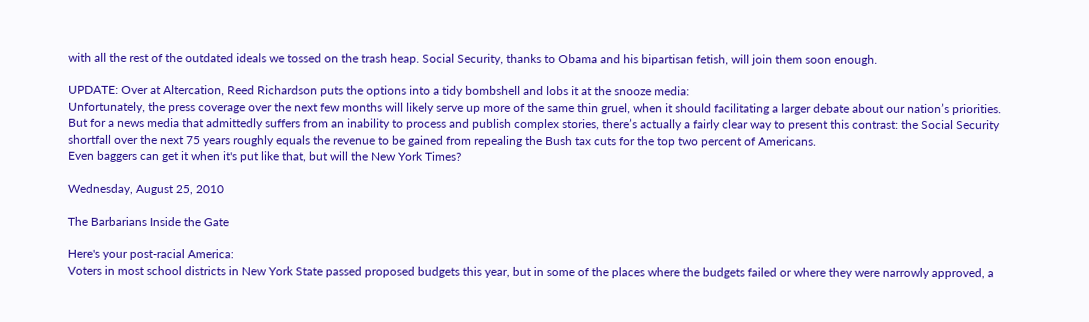with all the rest of the outdated ideals we tossed on the trash heap. Social Security, thanks to Obama and his bipartisan fetish, will join them soon enough.

UPDATE: Over at Altercation, Reed Richardson puts the options into a tidy bombshell and lobs it at the snooze media:
Unfortunately, the press coverage over the next few months will likely serve up more of the same thin gruel, when it should facilitating a larger debate about our nation’s priorities. But for a news media that admittedly suffers from an inability to process and publish complex stories, there’s actually a fairly clear way to present this contrast: the Social Security shortfall over the next 75 years roughly equals the revenue to be gained from repealing the Bush tax cuts for the top two percent of Americans.
Even baggers can get it when it's put like that, but will the New York Times?

Wednesday, August 25, 2010

The Barbarians Inside the Gate

Here's your post-racial America:
Voters in most school districts in New York State passed proposed budgets this year, but in some of the places where the budgets failed or where they were narrowly approved, a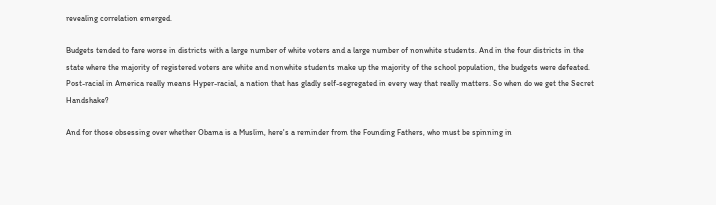revealing correlation emerged.

Budgets tended to fare worse in districts with a large number of white voters and a large number of nonwhite students. And in the four districts in the state where the majority of registered voters are white and nonwhite students make up the majority of the school population, the budgets were defeated.
Post-racial in America really means Hyper-racial, a nation that has gladly self-segregated in every way that really matters. So when do we get the Secret Handshake?

And for those obsessing over whether Obama is a Muslim, here's a reminder from the Founding Fathers, who must be spinning in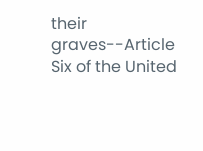their graves--Article Six of the United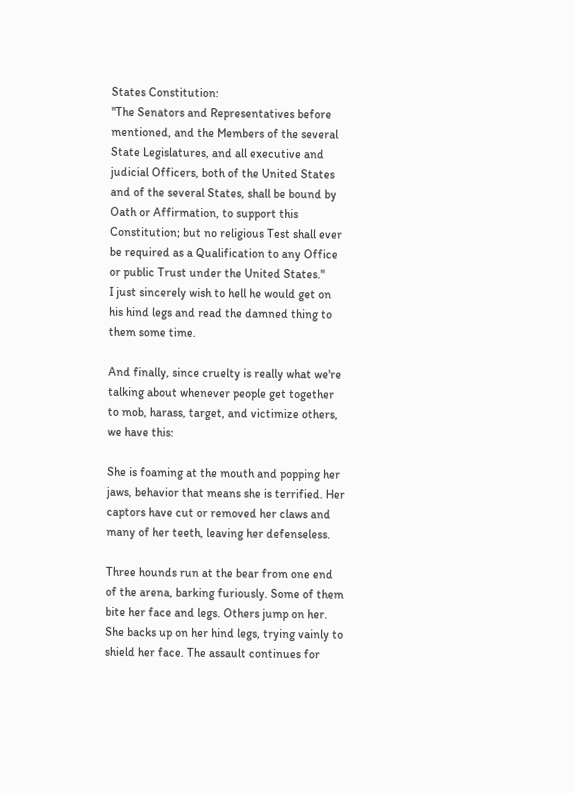States Constitution:
"The Senators and Representatives before mentioned, and the Members of the several State Legislatures, and all executive and judicial Officers, both of the United States and of the several States, shall be bound by Oath or Affirmation, to support this Constitution; but no religious Test shall ever be required as a Qualification to any Office or public Trust under the United States."
I just sincerely wish to hell he would get on his hind legs and read the damned thing to them some time.

And finally, since cruelty is really what we're talking about whenever people get together to mob, harass, target, and victimize others, we have this:

She is foaming at the mouth and popping her jaws, behavior that means she is terrified. Her captors have cut or removed her claws and many of her teeth, leaving her defenseless.

Three hounds run at the bear from one end of the arena, barking furiously. Some of them bite her face and legs. Others jump on her. She backs up on her hind legs, trying vainly to shield her face. The assault continues for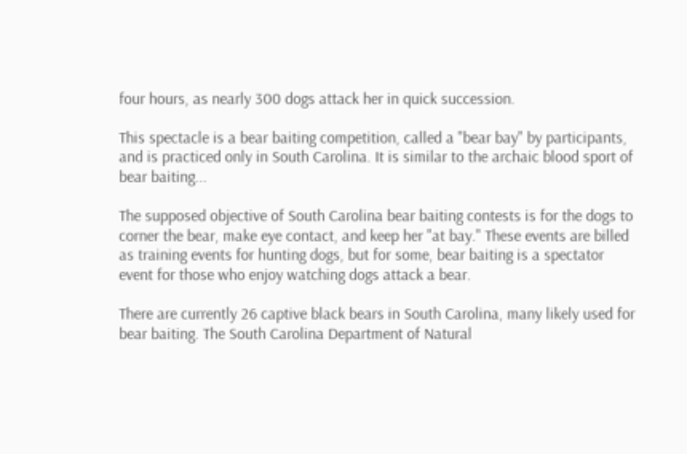four hours, as nearly 300 dogs attack her in quick succession.

This spectacle is a bear baiting competition, called a "bear bay" by participants, and is practiced only in South Carolina. It is similar to the archaic blood sport of bear baiting...

The supposed objective of South Carolina bear baiting contests is for the dogs to corner the bear, make eye contact, and keep her "at bay." These events are billed as training events for hunting dogs, but for some, bear baiting is a spectator event for those who enjoy watching dogs attack a bear.

There are currently 26 captive black bears in South Carolina, many likely used for bear baiting. The South Carolina Department of Natural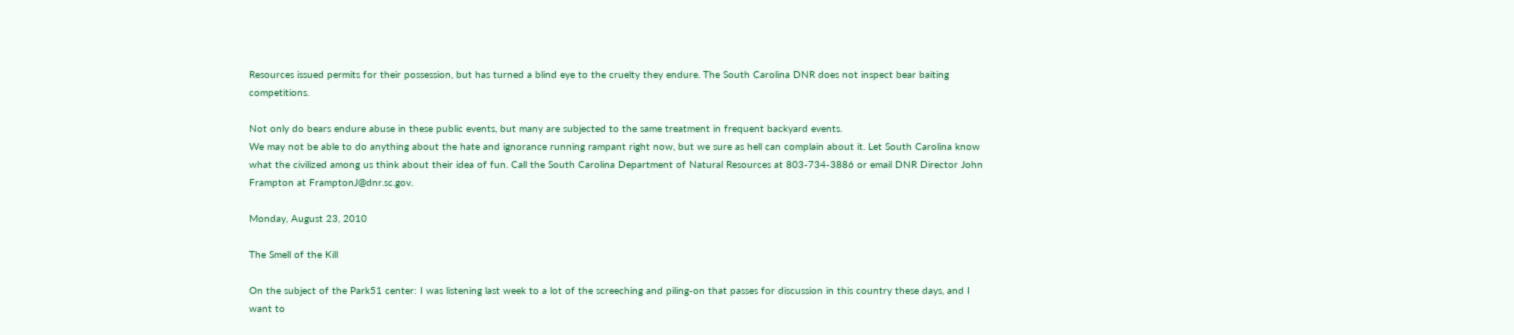Resources issued permits for their possession, but has turned a blind eye to the cruelty they endure. The South Carolina DNR does not inspect bear baiting competitions.

Not only do bears endure abuse in these public events, but many are subjected to the same treatment in frequent backyard events.
We may not be able to do anything about the hate and ignorance running rampant right now, but we sure as hell can complain about it. Let South Carolina know what the civilized among us think about their idea of fun. Call the South Carolina Department of Natural Resources at 803-734-3886 or email DNR Director John Frampton at FramptonJ@dnr.sc.gov.

Monday, August 23, 2010

The Smell of the Kill

On the subject of the Park51 center: I was listening last week to a lot of the screeching and piling-on that passes for discussion in this country these days, and I want to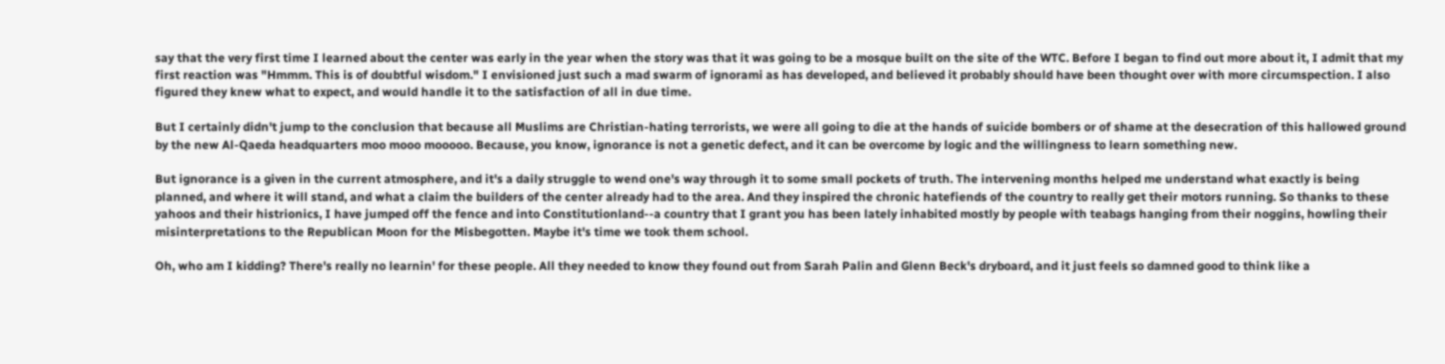say that the very first time I learned about the center was early in the year when the story was that it was going to be a mosque built on the site of the WTC. Before I began to find out more about it, I admit that my first reaction was "Hmmm. This is of doubtful wisdom." I envisioned just such a mad swarm of ignorami as has developed, and believed it probably should have been thought over with more circumspection. I also figured they knew what to expect, and would handle it to the satisfaction of all in due time.

But I certainly didn't jump to the conclusion that because all Muslims are Christian-hating terrorists, we were all going to die at the hands of suicide bombers or of shame at the desecration of this hallowed ground by the new Al-Qaeda headquarters moo mooo mooooo. Because, you know, ignorance is not a genetic defect, and it can be overcome by logic and the willingness to learn something new.

But ignorance is a given in the current atmosphere, and it's a daily struggle to wend one's way through it to some small pockets of truth. The intervening months helped me understand what exactly is being planned, and where it will stand, and what a claim the builders of the center already had to the area. And they inspired the chronic hatefiends of the country to really get their motors running. So thanks to these yahoos and their histrionics, I have jumped off the fence and into Constitutionland--a country that I grant you has been lately inhabited mostly by people with teabags hanging from their noggins, howling their misinterpretations to the Republican Moon for the Misbegotten. Maybe it's time we took them school.

Oh, who am I kidding? There's really no learnin' for these people. All they needed to know they found out from Sarah Palin and Glenn Beck's dryboard, and it just feels so damned good to think like a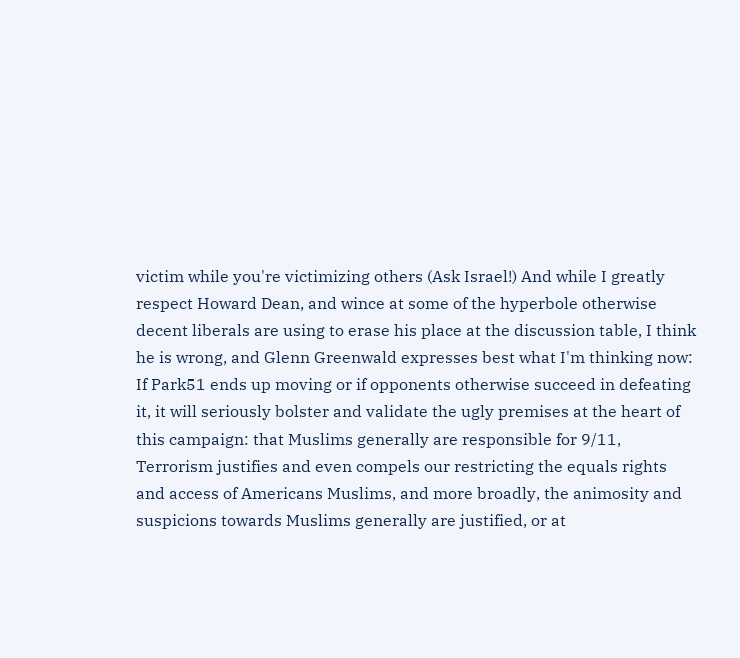victim while you're victimizing others (Ask Israel!) And while I greatly respect Howard Dean, and wince at some of the hyperbole otherwise decent liberals are using to erase his place at the discussion table, I think he is wrong, and Glenn Greenwald expresses best what I'm thinking now:
If Park51 ends up moving or if opponents otherwise succeed in defeating it, it will seriously bolster and validate the ugly premises at the heart of this campaign: that Muslims generally are responsible for 9/11, Terrorism justifies and even compels our restricting the equals rights and access of Americans Muslims, and more broadly, the animosity and suspicions towards Muslims generally are justified, or at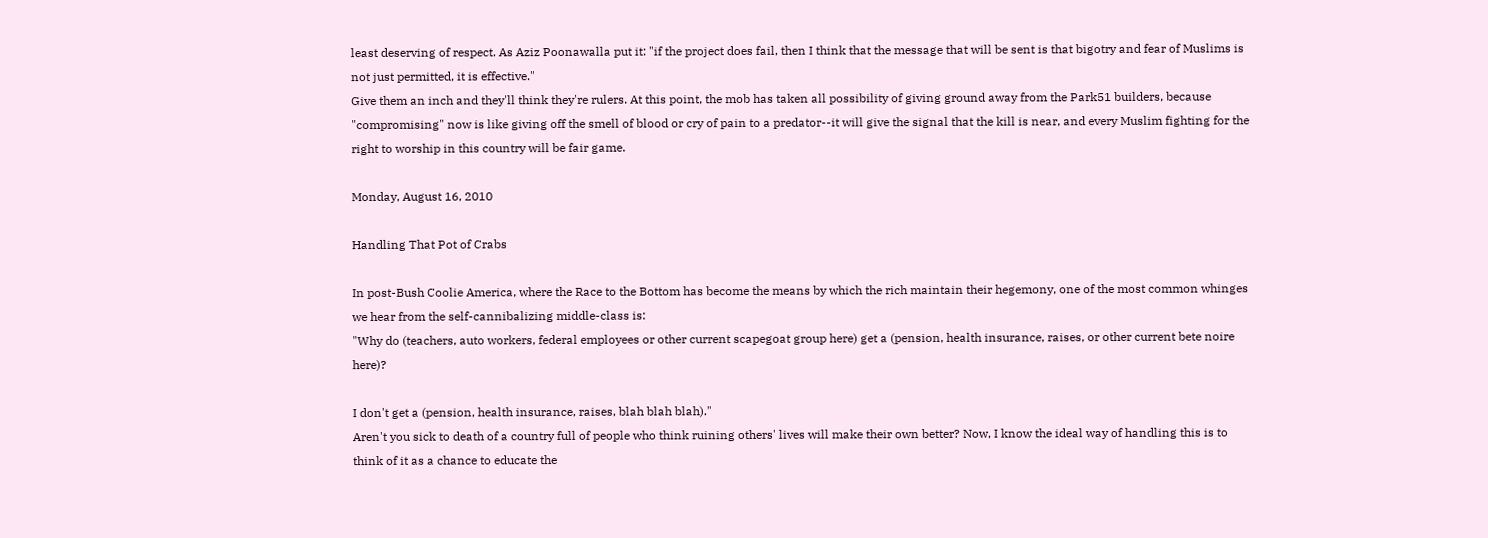least deserving of respect. As Aziz Poonawalla put it: "if the project does fail, then I think that the message that will be sent is that bigotry and fear of Muslims is not just permitted, it is effective."
Give them an inch and they'll think they're rulers. At this point, the mob has taken all possibility of giving ground away from the Park51 builders, because "compromising" now is like giving off the smell of blood or cry of pain to a predator--it will give the signal that the kill is near, and every Muslim fighting for the right to worship in this country will be fair game.

Monday, August 16, 2010

Handling That Pot of Crabs

In post-Bush Coolie America, where the Race to the Bottom has become the means by which the rich maintain their hegemony, one of the most common whinges we hear from the self-cannibalizing middle-class is:
"Why do (teachers, auto workers, federal employees or other current scapegoat group here) get a (pension, health insurance, raises, or other current bete noire here)?

I don't get a (pension, health insurance, raises, blah blah blah)."
Aren't you sick to death of a country full of people who think ruining others' lives will make their own better? Now, I know the ideal way of handling this is to think of it as a chance to educate the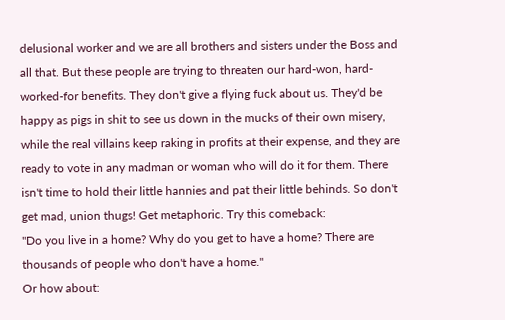delusional worker and we are all brothers and sisters under the Boss and all that. But these people are trying to threaten our hard-won, hard-worked-for benefits. They don't give a flying fuck about us. They'd be happy as pigs in shit to see us down in the mucks of their own misery, while the real villains keep raking in profits at their expense, and they are ready to vote in any madman or woman who will do it for them. There isn't time to hold their little hannies and pat their little behinds. So don't get mad, union thugs! Get metaphoric. Try this comeback:
"Do you live in a home? Why do you get to have a home? There are thousands of people who don't have a home."
Or how about: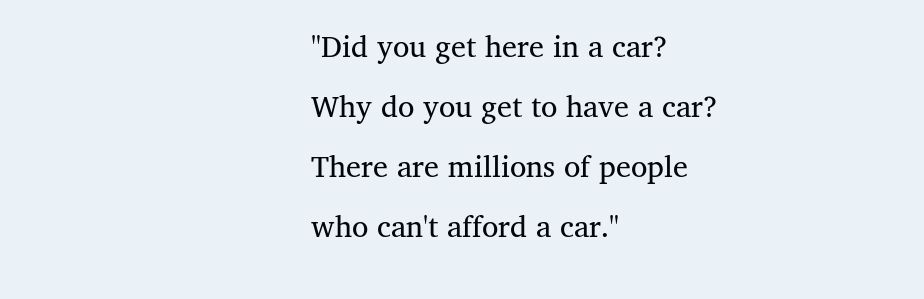"Did you get here in a car? Why do you get to have a car? There are millions of people who can't afford a car."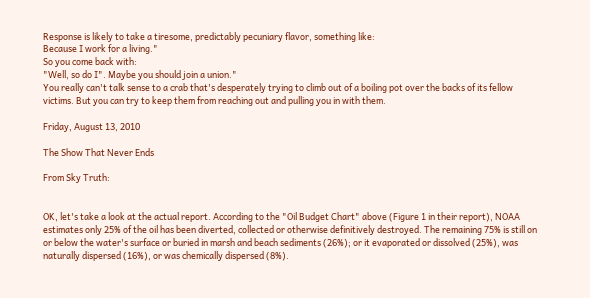Response is likely to take a tiresome, predictably pecuniary flavor, something like:
Because I work for a living."
So you come back with:
"Well, so do I". Maybe you should join a union."
You really can't talk sense to a crab that's desperately trying to climb out of a boiling pot over the backs of its fellow victims. But you can try to keep them from reaching out and pulling you in with them.

Friday, August 13, 2010

The Show That Never Ends

From Sky Truth:


OK, let's take a look at the actual report. According to the "Oil Budget Chart" above (Figure 1 in their report), NOAA estimates only 25% of the oil has been diverted, collected or otherwise definitively destroyed. The remaining 75% is still on or below the water's surface or buried in marsh and beach sediments (26%); or it evaporated or dissolved (25%), was naturally dispersed (16%), or was chemically dispersed (8%).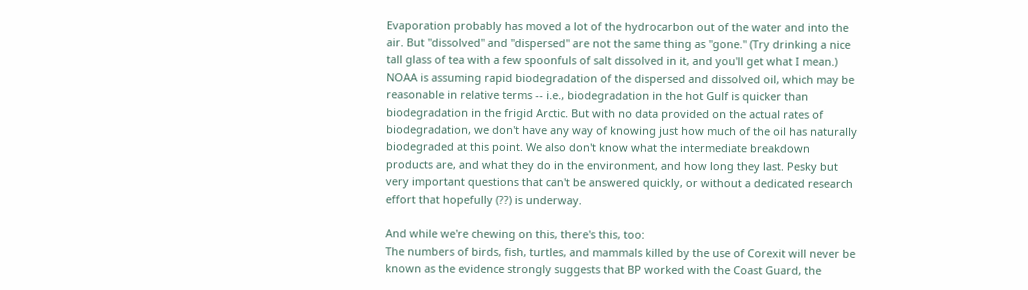Evaporation probably has moved a lot of the hydrocarbon out of the water and into the air. But "dissolved" and "dispersed" are not the same thing as "gone." (Try drinking a nice tall glass of tea with a few spoonfuls of salt dissolved in it, and you'll get what I mean.) NOAA is assuming rapid biodegradation of the dispersed and dissolved oil, which may be reasonable in relative terms -- i.e., biodegradation in the hot Gulf is quicker than biodegradation in the frigid Arctic. But with no data provided on the actual rates of biodegradation, we don't have any way of knowing just how much of the oil has naturally biodegraded at this point. We also don't know what the intermediate breakdown products are, and what they do in the environment, and how long they last. Pesky but very important questions that can't be answered quickly, or without a dedicated research effort that hopefully (??) is underway.

And while we're chewing on this, there's this, too:
The numbers of birds, fish, turtles, and mammals killed by the use of Corexit will never be known as the evidence strongly suggests that BP worked with the Coast Guard, the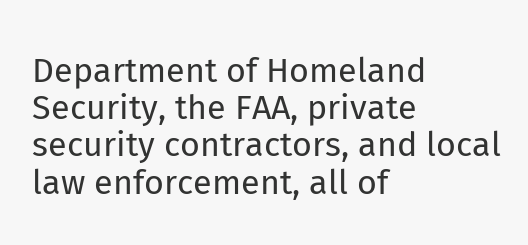Department of Homeland Security, the FAA, private security contractors, and local law enforcement, all of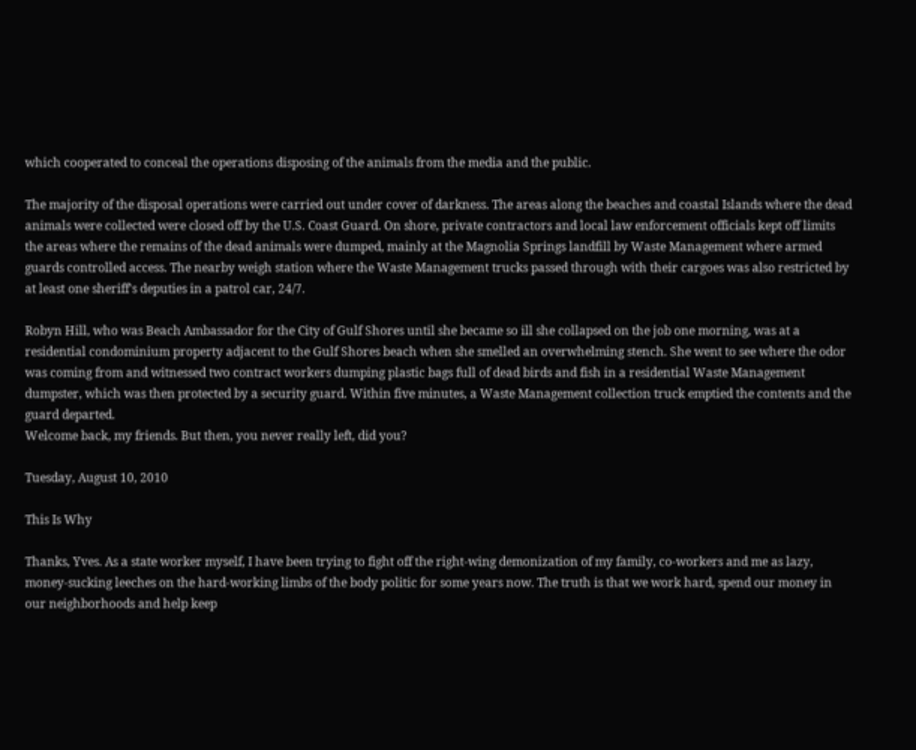which cooperated to conceal the operations disposing of the animals from the media and the public.

The majority of the disposal operations were carried out under cover of darkness. The areas along the beaches and coastal Islands where the dead animals were collected were closed off by the U.S. Coast Guard. On shore, private contractors and local law enforcement officials kept off limits the areas where the remains of the dead animals were dumped, mainly at the Magnolia Springs landfill by Waste Management where armed guards controlled access. The nearby weigh station where the Waste Management trucks passed through with their cargoes was also restricted by at least one sheriff's deputies in a patrol car, 24/7.

Robyn Hill, who was Beach Ambassador for the City of Gulf Shores until she became so ill she collapsed on the job one morning, was at a residential condominium property adjacent to the Gulf Shores beach when she smelled an overwhelming stench. She went to see where the odor was coming from and witnessed two contract workers dumping plastic bags full of dead birds and fish in a residential Waste Management dumpster, which was then protected by a security guard. Within five minutes, a Waste Management collection truck emptied the contents and the guard departed.
Welcome back, my friends. But then, you never really left, did you?

Tuesday, August 10, 2010

This Is Why

Thanks, Yves. As a state worker myself, I have been trying to fight off the right-wing demonization of my family, co-workers and me as lazy, money-sucking leeches on the hard-working limbs of the body politic for some years now. The truth is that we work hard, spend our money in our neighborhoods and help keep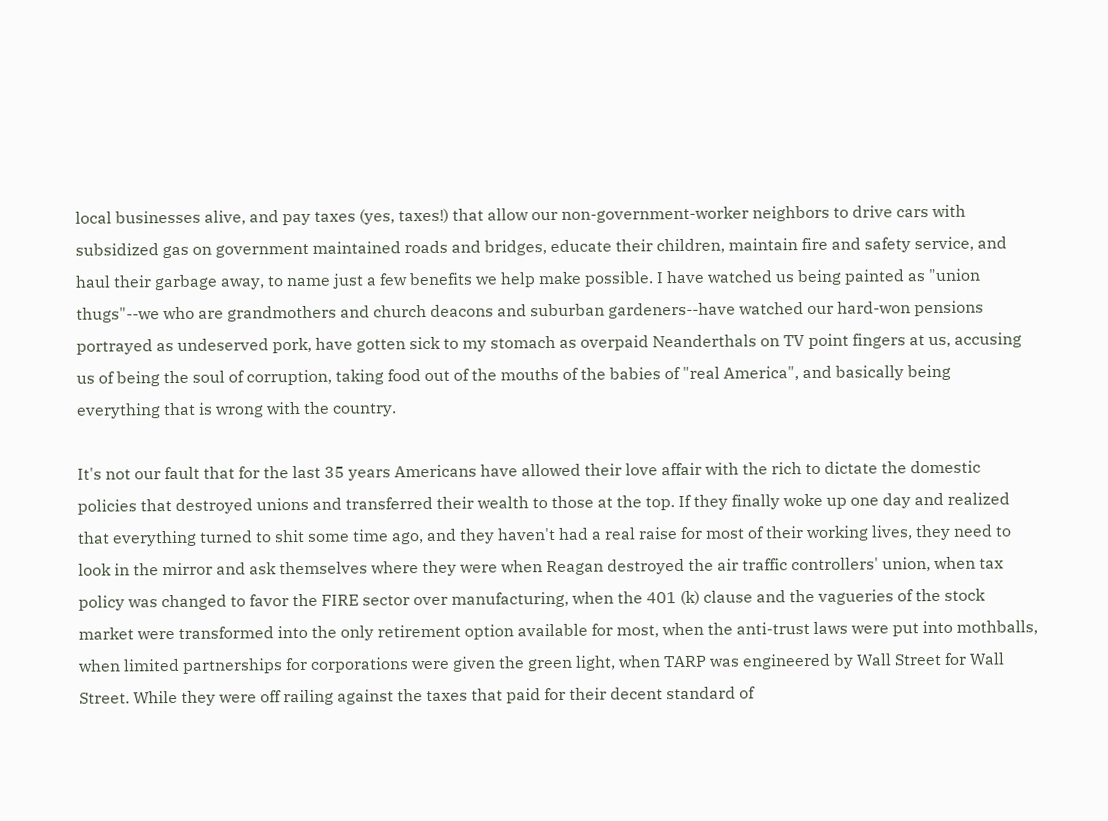local businesses alive, and pay taxes (yes, taxes!) that allow our non-government-worker neighbors to drive cars with subsidized gas on government maintained roads and bridges, educate their children, maintain fire and safety service, and haul their garbage away, to name just a few benefits we help make possible. I have watched us being painted as "union thugs"--we who are grandmothers and church deacons and suburban gardeners--have watched our hard-won pensions portrayed as undeserved pork, have gotten sick to my stomach as overpaid Neanderthals on TV point fingers at us, accusing us of being the soul of corruption, taking food out of the mouths of the babies of "real America", and basically being everything that is wrong with the country.

It's not our fault that for the last 35 years Americans have allowed their love affair with the rich to dictate the domestic policies that destroyed unions and transferred their wealth to those at the top. If they finally woke up one day and realized that everything turned to shit some time ago, and they haven't had a real raise for most of their working lives, they need to look in the mirror and ask themselves where they were when Reagan destroyed the air traffic controllers' union, when tax policy was changed to favor the FIRE sector over manufacturing, when the 401 (k) clause and the vagueries of the stock market were transformed into the only retirement option available for most, when the anti-trust laws were put into mothballs, when limited partnerships for corporations were given the green light, when TARP was engineered by Wall Street for Wall Street. While they were off railing against the taxes that paid for their decent standard of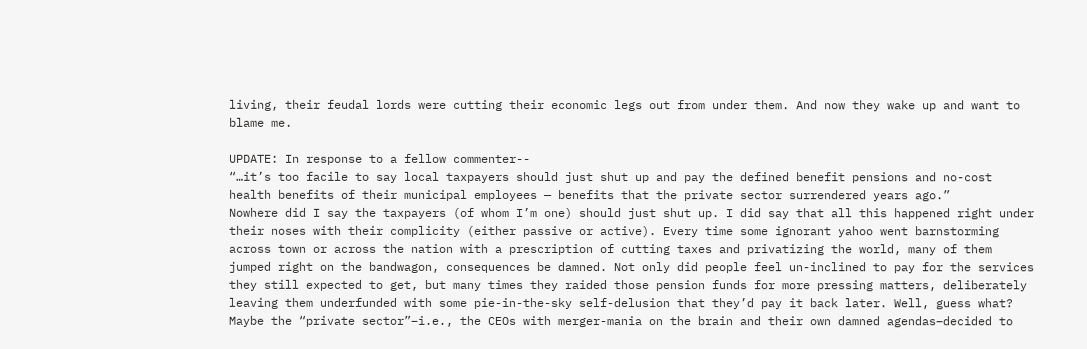living, their feudal lords were cutting their economic legs out from under them. And now they wake up and want to blame me.

UPDATE: In response to a fellow commenter--
“…it’s too facile to say local taxpayers should just shut up and pay the defined benefit pensions and no-cost health benefits of their municipal employees — benefits that the private sector surrendered years ago.”
Nowhere did I say the taxpayers (of whom I’m one) should just shut up. I did say that all this happened right under their noses with their complicity (either passive or active). Every time some ignorant yahoo went barnstorming across town or across the nation with a prescription of cutting taxes and privatizing the world, many of them jumped right on the bandwagon, consequences be damned. Not only did people feel un-inclined to pay for the services they still expected to get, but many times they raided those pension funds for more pressing matters, deliberately leaving them underfunded with some pie-in-the-sky self-delusion that they’d pay it back later. Well, guess what? Maybe the “private sector”–i.e., the CEOs with merger-mania on the brain and their own damned agendas–decided to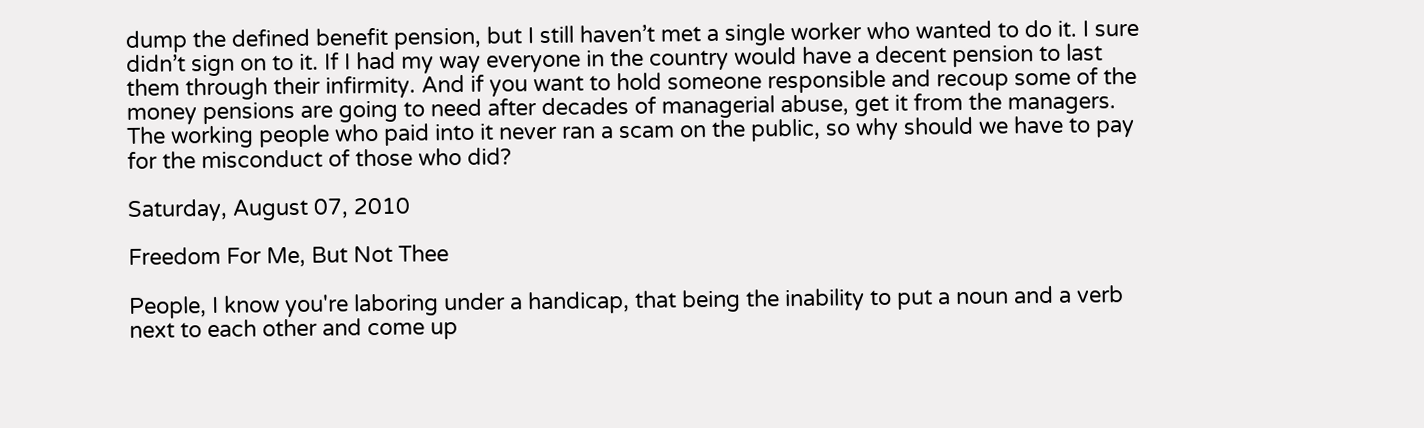dump the defined benefit pension, but I still haven’t met a single worker who wanted to do it. I sure didn’t sign on to it. If I had my way everyone in the country would have a decent pension to last them through their infirmity. And if you want to hold someone responsible and recoup some of the money pensions are going to need after decades of managerial abuse, get it from the managers. The working people who paid into it never ran a scam on the public, so why should we have to pay for the misconduct of those who did?

Saturday, August 07, 2010

Freedom For Me, But Not Thee

People, I know you're laboring under a handicap, that being the inability to put a noun and a verb next to each other and come up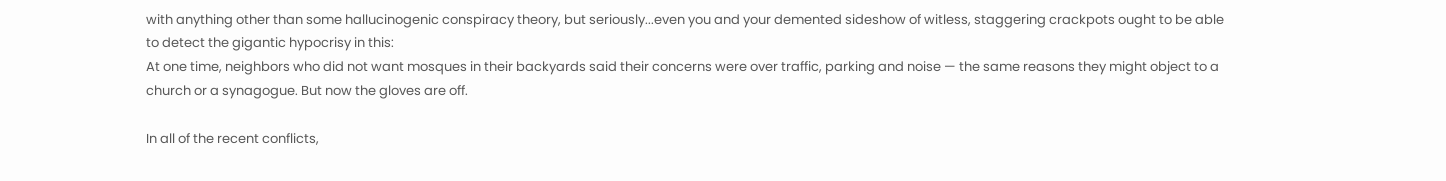with anything other than some hallucinogenic conspiracy theory, but seriously...even you and your demented sideshow of witless, staggering crackpots ought to be able to detect the gigantic hypocrisy in this:
At one time, neighbors who did not want mosques in their backyards said their concerns were over traffic, parking and noise — the same reasons they might object to a church or a synagogue. But now the gloves are off.

In all of the recent conflicts,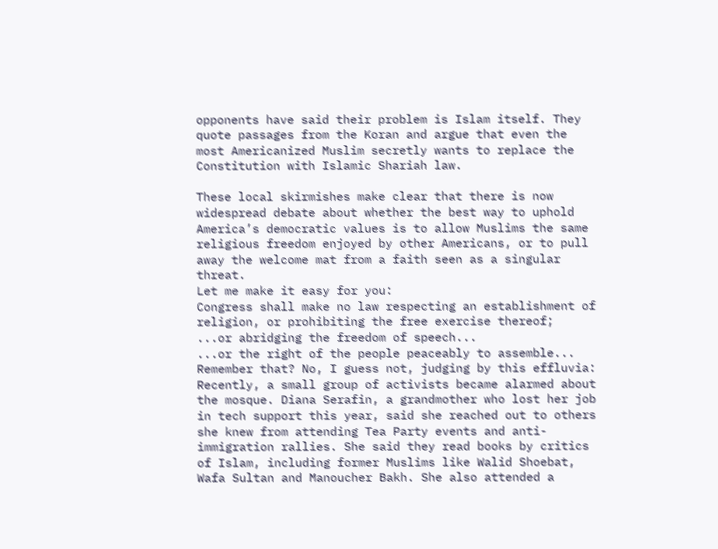opponents have said their problem is Islam itself. They quote passages from the Koran and argue that even the most Americanized Muslim secretly wants to replace the Constitution with Islamic Shariah law.

These local skirmishes make clear that there is now widespread debate about whether the best way to uphold America’s democratic values is to allow Muslims the same religious freedom enjoyed by other Americans, or to pull away the welcome mat from a faith seen as a singular threat.
Let me make it easy for you:
Congress shall make no law respecting an establishment of religion, or prohibiting the free exercise thereof;
...or abridging the freedom of speech...
...or the right of the people peaceably to assemble...
Remember that? No, I guess not, judging by this effluvia:
Recently, a small group of activists became alarmed about the mosque. Diana Serafin, a grandmother who lost her job in tech support this year, said she reached out to others she knew from attending Tea Party events and anti-immigration rallies. She said they read books by critics of Islam, including former Muslims like Walid Shoebat, Wafa Sultan and Manoucher Bakh. She also attended a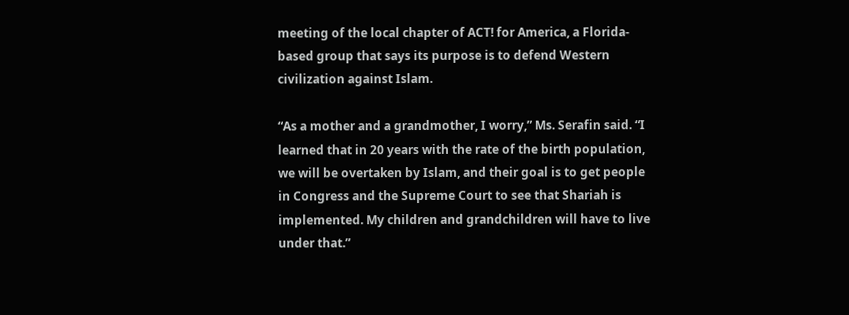meeting of the local chapter of ACT! for America, a Florida-based group that says its purpose is to defend Western civilization against Islam.

“As a mother and a grandmother, I worry,” Ms. Serafin said. “I learned that in 20 years with the rate of the birth population, we will be overtaken by Islam, and their goal is to get people in Congress and the Supreme Court to see that Shariah is implemented. My children and grandchildren will have to live under that.”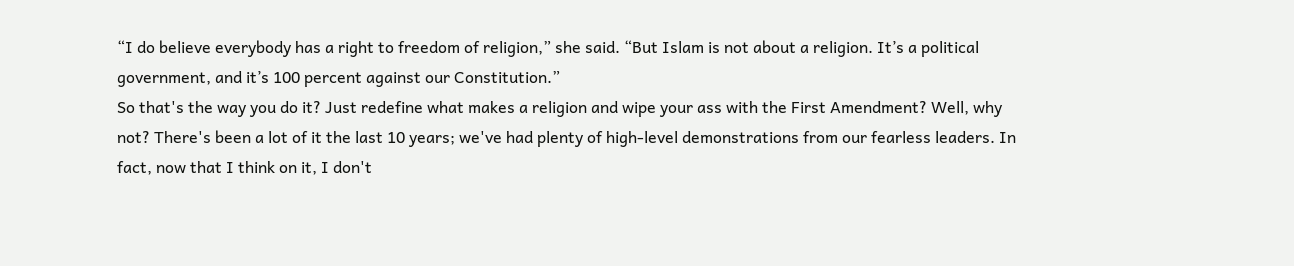“I do believe everybody has a right to freedom of religion,” she said. “But Islam is not about a religion. It’s a political government, and it’s 100 percent against our Constitution.”
So that's the way you do it? Just redefine what makes a religion and wipe your ass with the First Amendment? Well, why not? There's been a lot of it the last 10 years; we've had plenty of high-level demonstrations from our fearless leaders. In fact, now that I think on it, I don't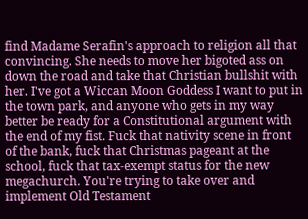find Madame Serafin's approach to religion all that convincing. She needs to move her bigoted ass on down the road and take that Christian bullshit with her. I've got a Wiccan Moon Goddess I want to put in the town park, and anyone who gets in my way better be ready for a Constitutional argument with the end of my fist. Fuck that nativity scene in front of the bank, fuck that Christmas pageant at the school, fuck that tax-exempt status for the new megachurch. You're trying to take over and implement Old Testament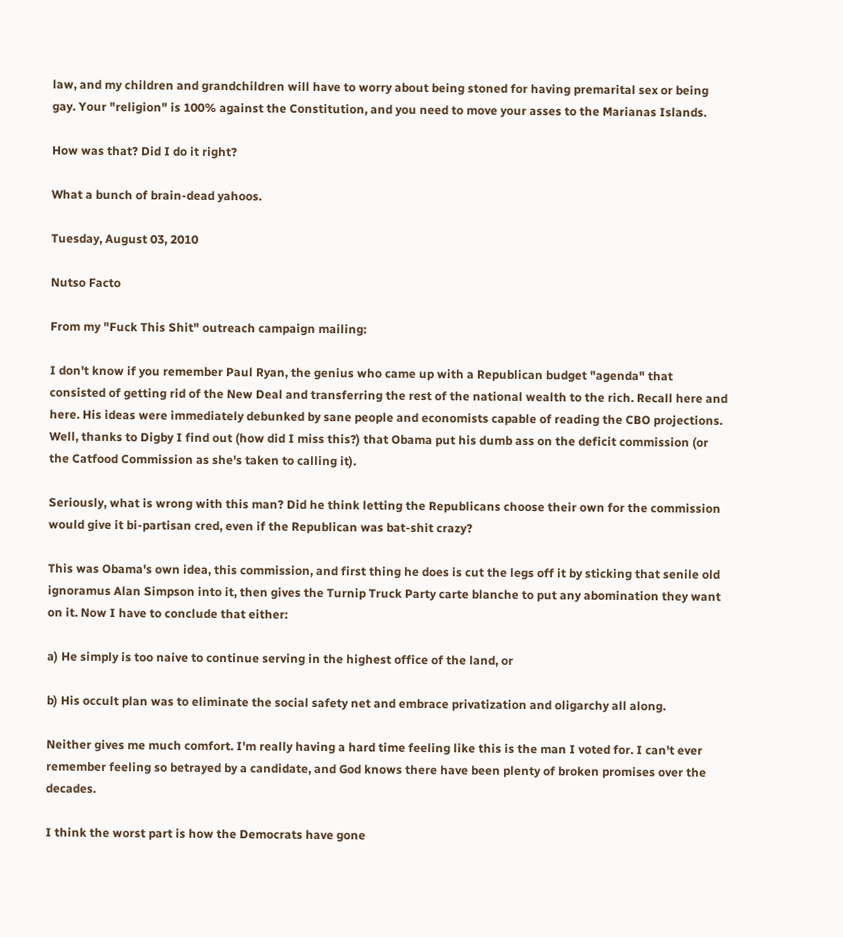law, and my children and grandchildren will have to worry about being stoned for having premarital sex or being gay. Your "religion" is 100% against the Constitution, and you need to move your asses to the Marianas Islands.

How was that? Did I do it right?

What a bunch of brain-dead yahoos.

Tuesday, August 03, 2010

Nutso Facto

From my "Fuck This Shit" outreach campaign mailing:

I don't know if you remember Paul Ryan, the genius who came up with a Republican budget "agenda" that consisted of getting rid of the New Deal and transferring the rest of the national wealth to the rich. Recall here and here. His ideas were immediately debunked by sane people and economists capable of reading the CBO projections. Well, thanks to Digby I find out (how did I miss this?) that Obama put his dumb ass on the deficit commission (or the Catfood Commission as she's taken to calling it).

Seriously, what is wrong with this man? Did he think letting the Republicans choose their own for the commission would give it bi-partisan cred, even if the Republican was bat-shit crazy?

This was Obama's own idea, this commission, and first thing he does is cut the legs off it by sticking that senile old ignoramus Alan Simpson into it, then gives the Turnip Truck Party carte blanche to put any abomination they want on it. Now I have to conclude that either:

a) He simply is too naive to continue serving in the highest office of the land, or

b) His occult plan was to eliminate the social safety net and embrace privatization and oligarchy all along.

Neither gives me much comfort. I'm really having a hard time feeling like this is the man I voted for. I can't ever remember feeling so betrayed by a candidate, and God knows there have been plenty of broken promises over the decades.

I think the worst part is how the Democrats have gone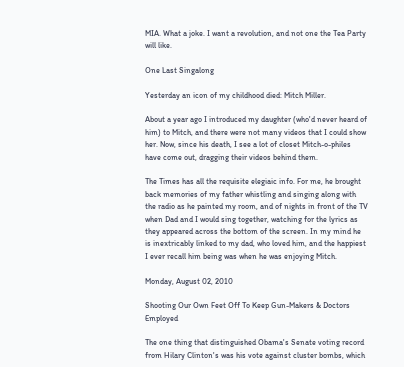MIA. What a joke. I want a revolution, and not one the Tea Party will like.

One Last Singalong

Yesterday an icon of my childhood died: Mitch Miller.

About a year ago I introduced my daughter (who'd never heard of him) to Mitch, and there were not many videos that I could show her. Now, since his death, I see a lot of closet Mitch-o-philes have come out, dragging their videos behind them.

The Times has all the requisite elegiaic info. For me, he brought back memories of my father whistling and singing along with the radio as he painted my room, and of nights in front of the TV when Dad and I would sing together, watching for the lyrics as they appeared across the bottom of the screen. In my mind he is inextricably linked to my dad, who loved him, and the happiest I ever recall him being was when he was enjoying Mitch.

Monday, August 02, 2010

Shooting Our Own Feet Off To Keep Gun-Makers & Doctors Employed

The one thing that distinguished Obama's Senate voting record from Hilary Clinton's was his vote against cluster bombs, which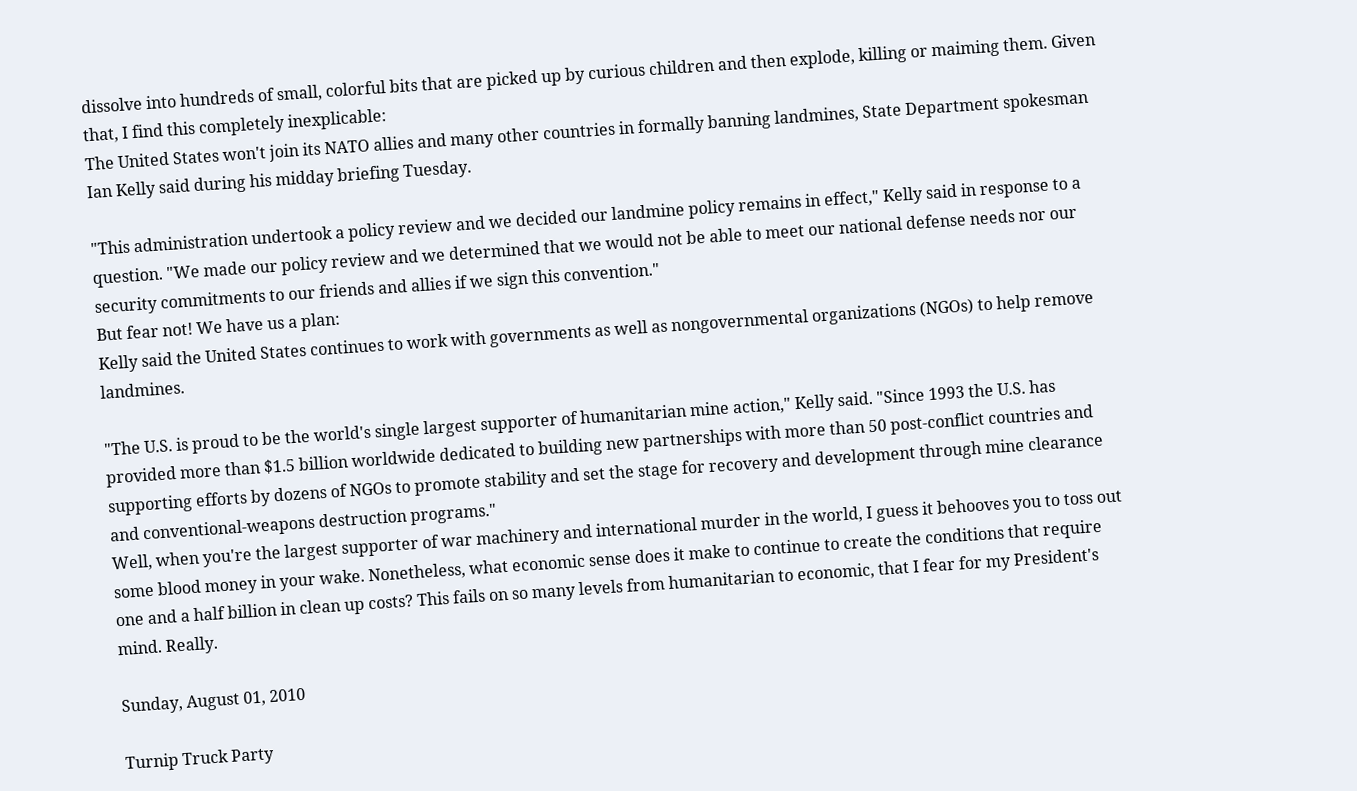dissolve into hundreds of small, colorful bits that are picked up by curious children and then explode, killing or maiming them. Given that, I find this completely inexplicable:
The United States won't join its NATO allies and many other countries in formally banning landmines, State Department spokesman Ian Kelly said during his midday briefing Tuesday.

"This administration undertook a policy review and we decided our landmine policy remains in effect," Kelly said in response to a question. "We made our policy review and we determined that we would not be able to meet our national defense needs nor our security commitments to our friends and allies if we sign this convention."
But fear not! We have us a plan:
Kelly said the United States continues to work with governments as well as nongovernmental organizations (NGOs) to help remove landmines.

"The U.S. is proud to be the world's single largest supporter of humanitarian mine action," Kelly said. "Since 1993 the U.S. has provided more than $1.5 billion worldwide dedicated to building new partnerships with more than 50 post-conflict countries and supporting efforts by dozens of NGOs to promote stability and set the stage for recovery and development through mine clearance and conventional-weapons destruction programs."
Well, when you're the largest supporter of war machinery and international murder in the world, I guess it behooves you to toss out some blood money in your wake. Nonetheless, what economic sense does it make to continue to create the conditions that require one and a half billion in clean up costs? This fails on so many levels from humanitarian to economic, that I fear for my President's mind. Really.

Sunday, August 01, 2010

Turnip Truck Party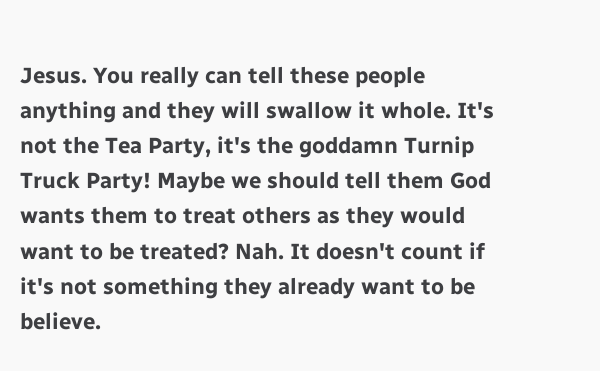Jesus. You really can tell these people anything and they will swallow it whole. It's not the Tea Party, it's the goddamn Turnip Truck Party! Maybe we should tell them God wants them to treat others as they would want to be treated? Nah. It doesn't count if it's not something they already want to be believe.